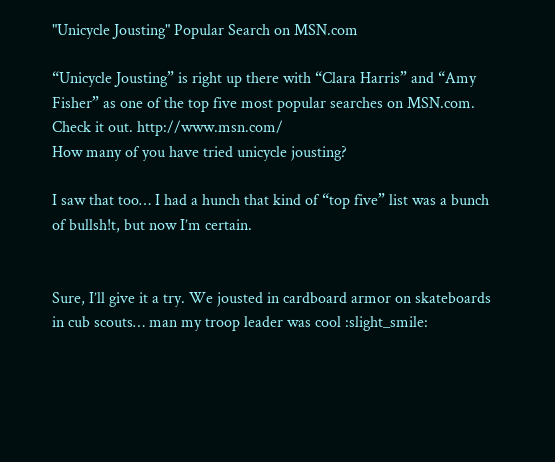"Unicycle Jousting" Popular Search on MSN.com

“Unicycle Jousting” is right up there with “Clara Harris” and “Amy Fisher” as one of the top five most popular searches on MSN.com. Check it out. http://www.msn.com/
How many of you have tried unicycle jousting?

I saw that too… I had a hunch that kind of “top five” list was a bunch of bullsh!t, but now I’m certain.


Sure, I’ll give it a try. We jousted in cardboard armor on skateboards in cub scouts… man my troop leader was cool :slight_smile: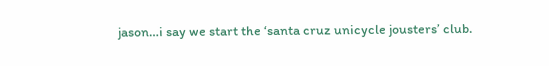jason…i say we start the ‘santa cruz unicycle jousters’ club.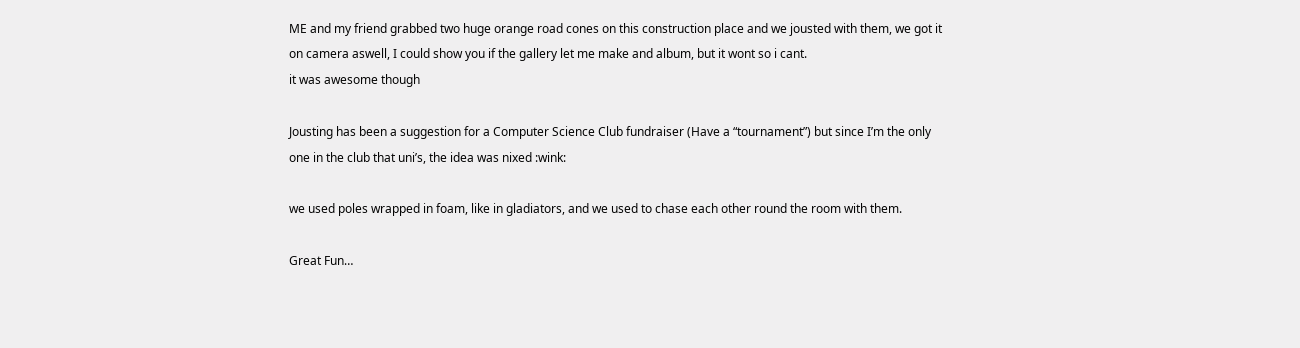ME and my friend grabbed two huge orange road cones on this construction place and we jousted with them, we got it on camera aswell, I could show you if the gallery let me make and album, but it wont so i cant.
it was awesome though

Jousting has been a suggestion for a Computer Science Club fundraiser (Have a “tournament”) but since I’m the only one in the club that uni’s, the idea was nixed :wink:

we used poles wrapped in foam, like in gladiators, and we used to chase each other round the room with them.

Great Fun…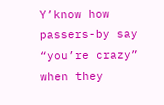Y’know how passers-by say “you’re crazy” when they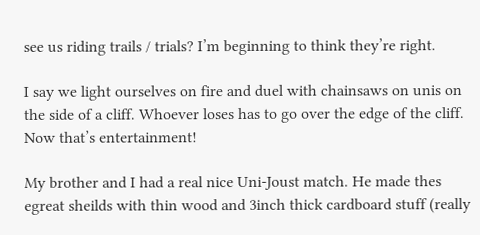see us riding trails / trials? I’m beginning to think they’re right.

I say we light ourselves on fire and duel with chainsaws on unis on the side of a cliff. Whoever loses has to go over the edge of the cliff. Now that’s entertainment!

My brother and I had a real nice Uni-Joust match. He made thes egreat sheilds with thin wood and 3inch thick cardboard stuff (really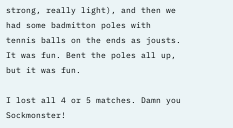strong, really light), and then we had some badmitton poles with tennis balls on the ends as jousts. It was fun. Bent the poles all up, but it was fun.

I lost all 4 or 5 matches. Damn you Sockmonster!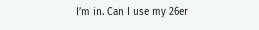I’m in. Can I use my 26er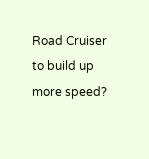Road Cruiser to build up more speed?